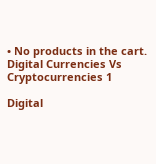• No products in the cart.
Digital Currencies Vs Cryptocurrencies 1

Digital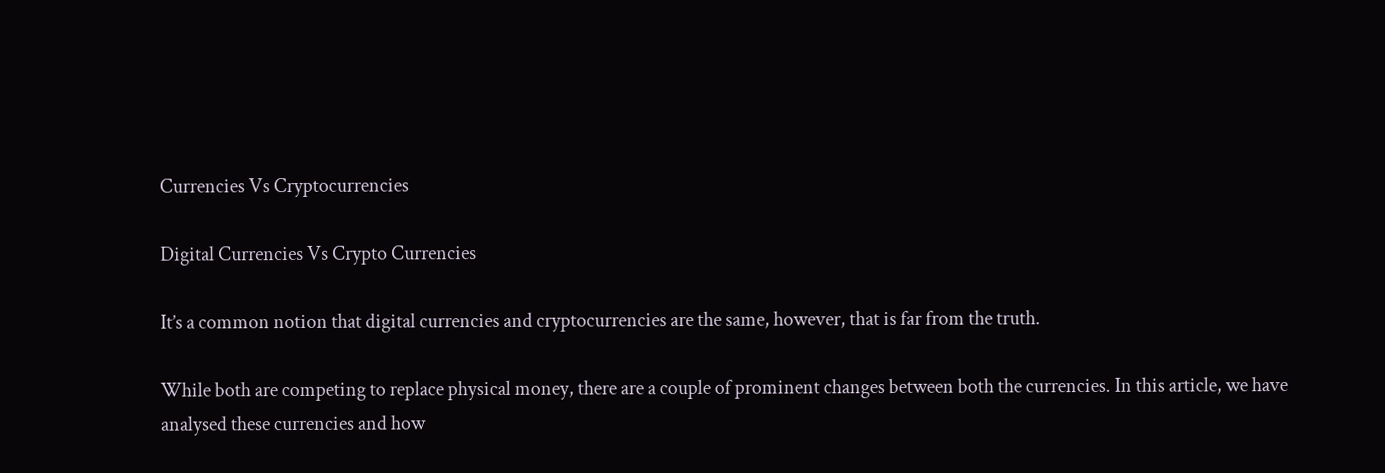Currencies Vs Cryptocurrencies

Digital Currencies Vs Crypto Currencies

It’s a common notion that digital currencies and cryptocurrencies are the same, however, that is far from the truth.

While both are competing to replace physical money, there are a couple of prominent changes between both the currencies. In this article, we have analysed these currencies and how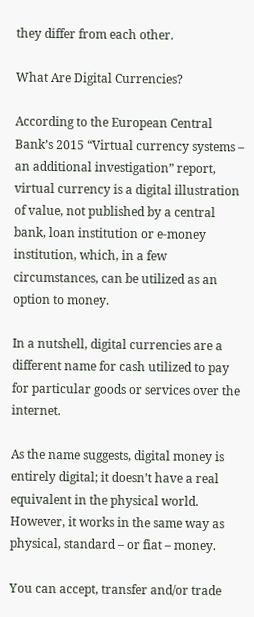they differ from each other.

What Are Digital Currencies?

According to the European Central Bank’s 2015 “Virtual currency systems – an additional investigation” report, virtual currency is a digital illustration of value, not published by a central bank, loan institution or e-money institution, which, in a few circumstances, can be utilized as an option to money.

In a nutshell, digital currencies are a different name for cash utilized to pay for particular goods or services over the internet.

As the name suggests, digital money is entirely digital; it doesn’t have a real equivalent in the physical world. However, it works in the same way as physical, standard – or fiat – money.

You can accept, transfer and/or trade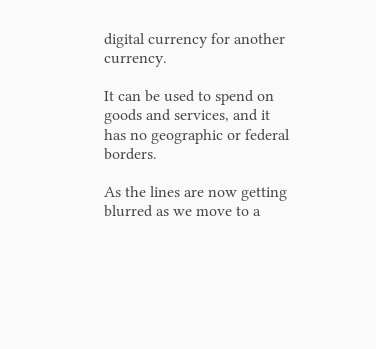digital currency for another currency.

It can be used to spend on goods and services, and it has no geographic or federal borders.

As the lines are now getting blurred as we move to a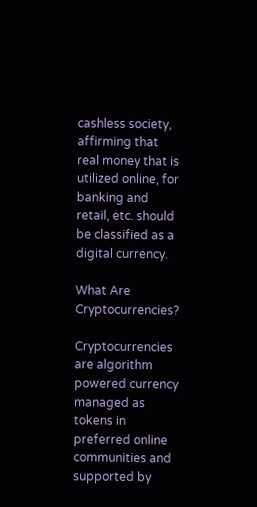cashless society, affirming that real money that is utilized online, for banking and retail, etc. should be classified as a digital currency.

What Are Cryptocurrencies?

Cryptocurrencies are algorithm powered currency managed as tokens in preferred online communities and supported by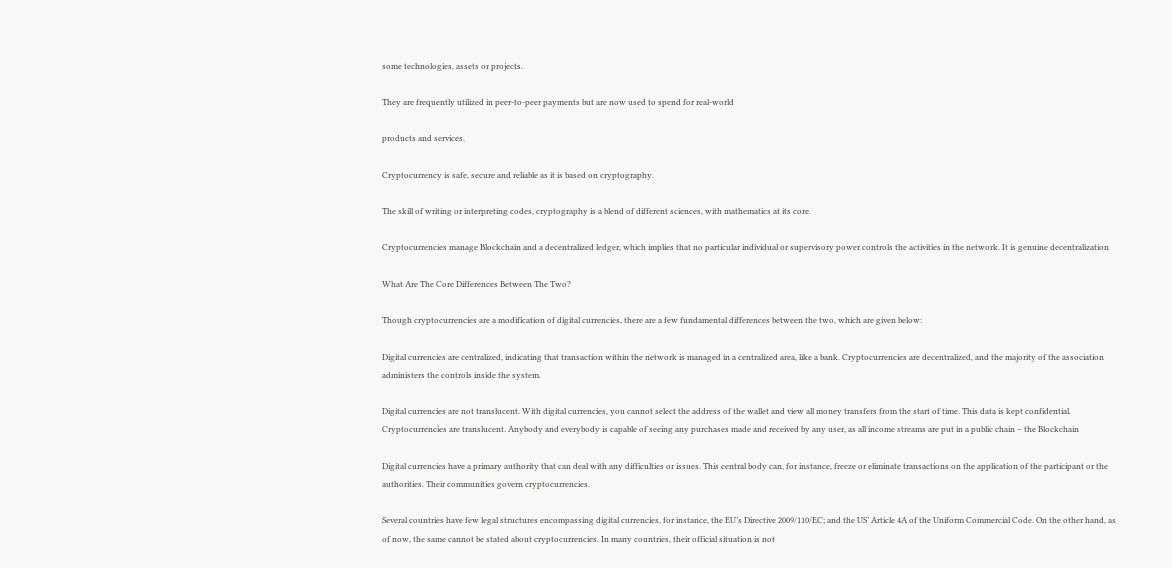some technologies, assets or projects.

They are frequently utilized in peer-to-peer payments but are now used to spend for real-world

products and services.

Cryptocurrency is safe, secure and reliable as it is based on cryptography.

The skill of writing or interpreting codes, cryptography is a blend of different sciences, with mathematics at its core.

Cryptocurrencies manage Blockchain and a decentralized ledger, which implies that no particular individual or supervisory power controls the activities in the network. It is genuine decentralization

What Are The Core Differences Between The Two?

Though cryptocurrencies are a modification of digital currencies, there are a few fundamental differences between the two, which are given below:

Digital currencies are centralized, indicating that transaction within the network is managed in a centralized area, like a bank. Cryptocurrencies are decentralized, and the majority of the association administers the controls inside the system.

Digital currencies are not translucent. With digital currencies, you cannot select the address of the wallet and view all money transfers from the start of time. This data is kept confidential. Cryptocurrencies are translucent. Anybody and everybody is capable of seeing any purchases made and received by any user, as all income streams are put in a public chain – the Blockchain

Digital currencies have a primary authority that can deal with any difficulties or issues. This central body can, for instance, freeze or eliminate transactions on the application of the participant or the authorities. Their communities govern cryptocurrencies.

Several countries have few legal structures encompassing digital currencies, for instance, the EU’s Directive 2009/110/EC; and the US’ Article 4A of the Uniform Commercial Code. On the other hand, as of now, the same cannot be stated about cryptocurrencies. In many countries, their official situation is not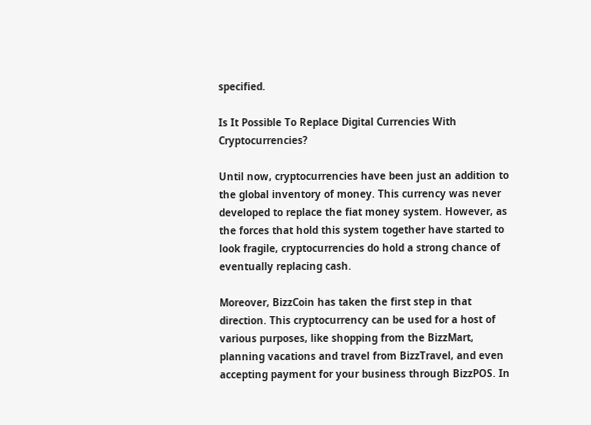specified.

Is It Possible To Replace Digital Currencies With Cryptocurrencies?

Until now, cryptocurrencies have been just an addition to the global inventory of money. This currency was never developed to replace the fiat money system. However, as the forces that hold this system together have started to look fragile, cryptocurrencies do hold a strong chance of eventually replacing cash.

Moreover, BizzCoin has taken the first step in that direction. This cryptocurrency can be used for a host of various purposes, like shopping from the BizzMart, planning vacations and travel from BizzTravel, and even accepting payment for your business through BizzPOS. In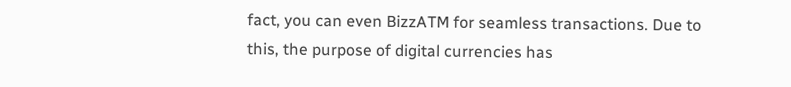fact, you can even BizzATM for seamless transactions. Due to this, the purpose of digital currencies has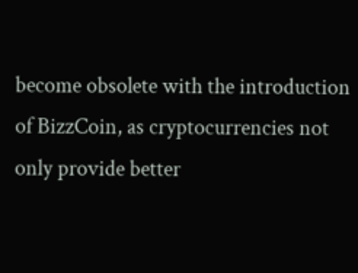become obsolete with the introduction of BizzCoin, as cryptocurrencies not only provide better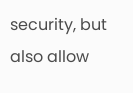security, but also allow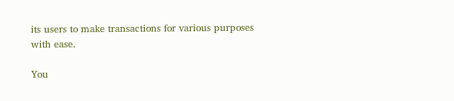its users to make transactions for various purposes with ease.

You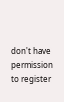don't have permission to register